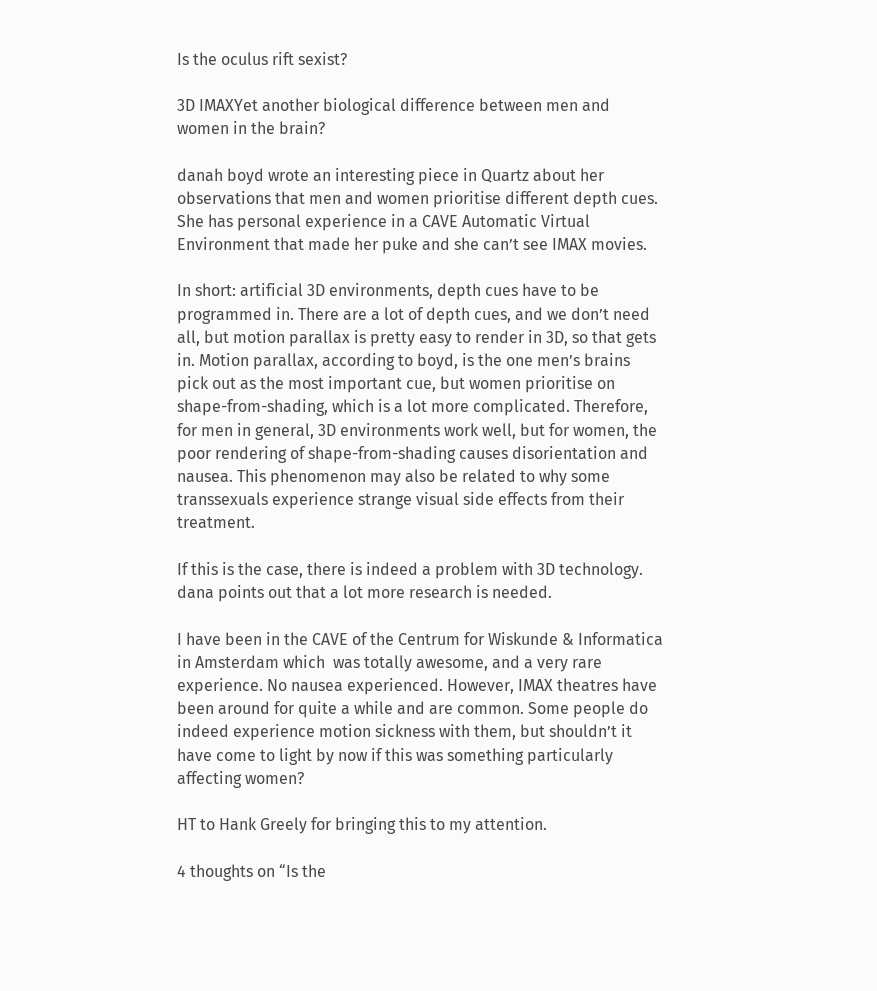Is the oculus rift sexist?

3D IMAXYet another biological difference between men and women in the brain?

danah boyd wrote an interesting piece in Quartz about her observations that men and women prioritise different depth cues. She has personal experience in a CAVE Automatic Virtual Environment that made her puke and she can’t see IMAX movies.

In short: artificial 3D environments, depth cues have to be programmed in. There are a lot of depth cues, and we don’t need all, but motion parallax is pretty easy to render in 3D, so that gets in. Motion parallax, according to boyd, is the one men’s brains pick out as the most important cue, but women prioritise on shape-from-shading, which is a lot more complicated. Therefore, for men in general, 3D environments work well, but for women, the poor rendering of shape-from-shading causes disorientation and nausea. This phenomenon may also be related to why some transsexuals experience strange visual side effects from their treatment.

If this is the case, there is indeed a problem with 3D technology. dana points out that a lot more research is needed.

I have been in the CAVE of the Centrum for Wiskunde & Informatica in Amsterdam which  was totally awesome, and a very rare experience. No nausea experienced. However, IMAX theatres have been around for quite a while and are common. Some people do indeed experience motion sickness with them, but shouldn’t it have come to light by now if this was something particularly affecting women?

HT to Hank Greely for bringing this to my attention.

4 thoughts on “Is the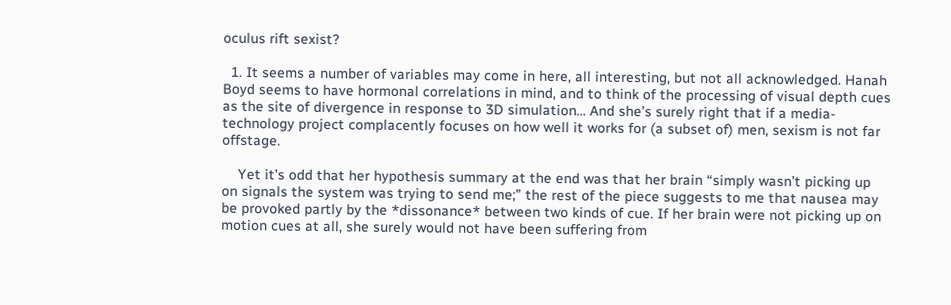oculus rift sexist?

  1. It seems a number of variables may come in here, all interesting, but not all acknowledged. Hanah Boyd seems to have hormonal correlations in mind, and to think of the processing of visual depth cues as the site of divergence in response to 3D simulation… And she’s surely right that if a media-technology project complacently focuses on how well it works for (a subset of) men, sexism is not far offstage.

    Yet it’s odd that her hypothesis summary at the end was that her brain “simply wasn’t picking up on signals the system was trying to send me;” the rest of the piece suggests to me that nausea may be provoked partly by the *dissonance* between two kinds of cue. If her brain were not picking up on motion cues at all, she surely would not have been suffering from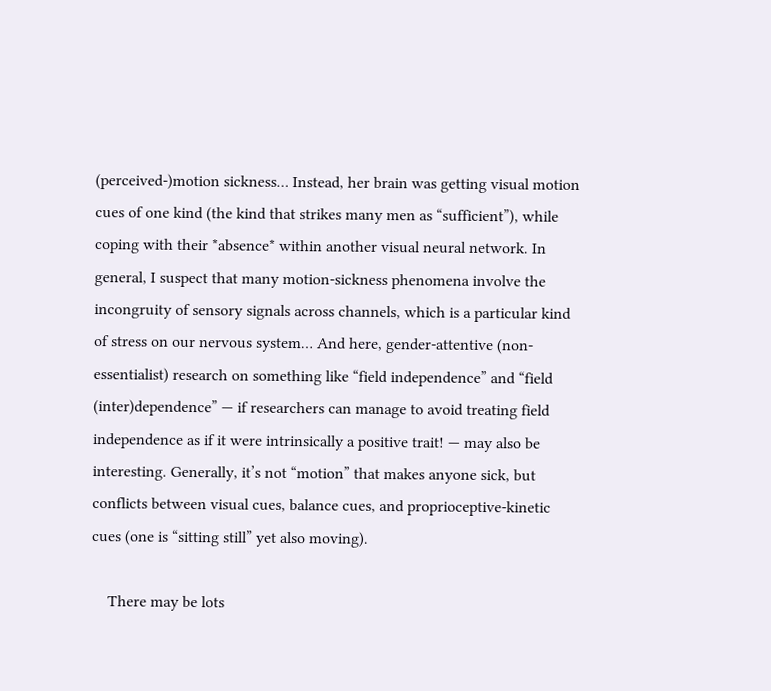(perceived-)motion sickness… Instead, her brain was getting visual motion cues of one kind (the kind that strikes many men as “sufficient”), while coping with their *absence* within another visual neural network. In general, I suspect that many motion-sickness phenomena involve the incongruity of sensory signals across channels, which is a particular kind of stress on our nervous system… And here, gender-attentive (non-essentialist) research on something like “field independence” and “field (inter)dependence” — if researchers can manage to avoid treating field independence as if it were intrinsically a positive trait! — may also be interesting. Generally, it’s not “motion” that makes anyone sick, but conflicts between visual cues, balance cues, and proprioceptive-kinetic cues (one is “sitting still” yet also moving).

    There may be lots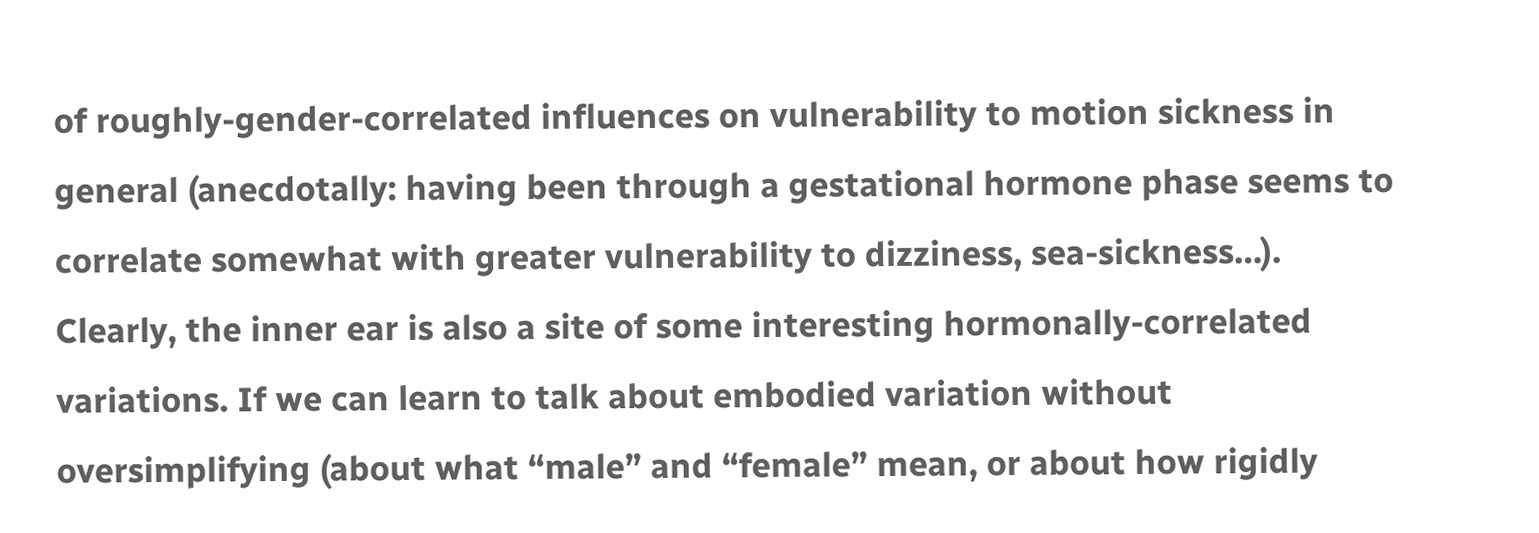of roughly-gender-correlated influences on vulnerability to motion sickness in general (anecdotally: having been through a gestational hormone phase seems to correlate somewhat with greater vulnerability to dizziness, sea-sickness…). Clearly, the inner ear is also a site of some interesting hormonally-correlated variations. If we can learn to talk about embodied variation without oversimplifying (about what “male” and “female” mean, or about how rigidly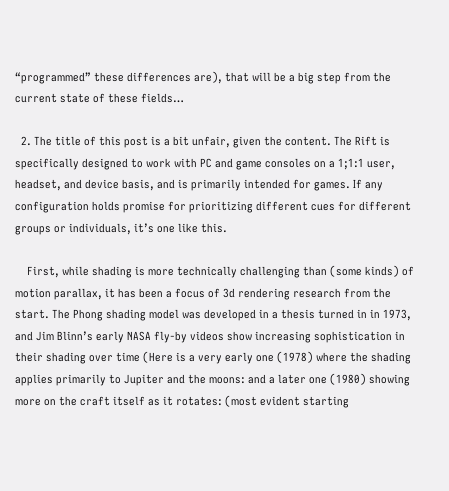“programmed” these differences are), that will be a big step from the current state of these fields…

  2. The title of this post is a bit unfair, given the content. The Rift is specifically designed to work with PC and game consoles on a 1;1:1 user, headset, and device basis, and is primarily intended for games. If any configuration holds promise for prioritizing different cues for different groups or individuals, it’s one like this.

    First, while shading is more technically challenging than (some kinds) of motion parallax, it has been a focus of 3d rendering research from the start. The Phong shading model was developed in a thesis turned in in 1973, and Jim Blinn’s early NASA fly-by videos show increasing sophistication in their shading over time (Here is a very early one (1978) where the shading applies primarily to Jupiter and the moons: and a later one (1980) showing more on the craft itself as it rotates: (most evident starting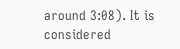around 3:08). It is considered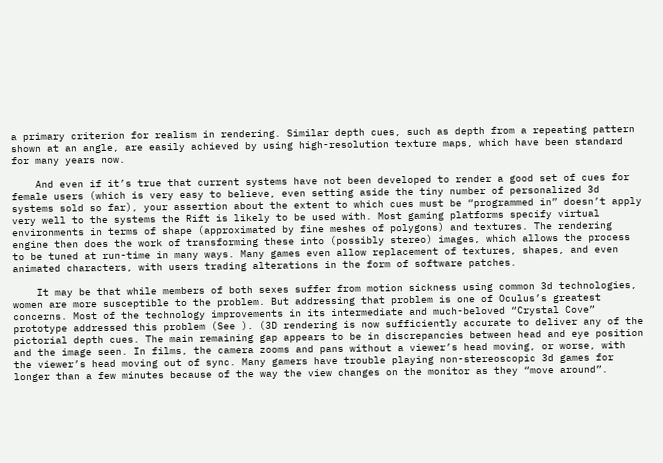a primary criterion for realism in rendering. Similar depth cues, such as depth from a repeating pattern shown at an angle, are easily achieved by using high-resolution texture maps, which have been standard for many years now.

    And even if it’s true that current systems have not been developed to render a good set of cues for female users (which is very easy to believe, even setting aside the tiny number of personalized 3d systems sold so far), your assertion about the extent to which cues must be “programmed in” doesn’t apply very well to the systems the Rift is likely to be used with. Most gaming platforms specify virtual environments in terms of shape (approximated by fine meshes of polygons) and textures. The rendering engine then does the work of transforming these into (possibly stereo) images, which allows the process to be tuned at run-time in many ways. Many games even allow replacement of textures, shapes, and even animated characters, with users trading alterations in the form of software patches.

    It may be that while members of both sexes suffer from motion sickness using common 3d technologies, women are more susceptible to the problem. But addressing that problem is one of Oculus’s greatest concerns. Most of the technology improvements in its intermediate and much-beloved “Crystal Cove” prototype addressed this problem (See ). (3D rendering is now sufficiently accurate to deliver any of the pictorial depth cues. The main remaining gap appears to be in discrepancies between head and eye position and the image seen. In films, the camera zooms and pans without a viewer’s head moving, or worse, with the viewer’s head moving out of sync. Many gamers have trouble playing non-stereoscopic 3d games for longer than a few minutes because of the way the view changes on the monitor as they “move around”.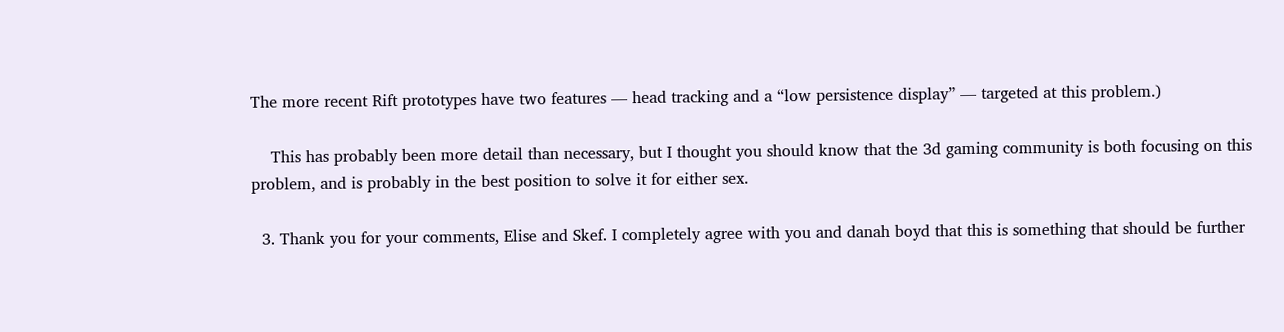The more recent Rift prototypes have two features — head tracking and a “low persistence display” — targeted at this problem.)

    This has probably been more detail than necessary, but I thought you should know that the 3d gaming community is both focusing on this problem, and is probably in the best position to solve it for either sex.

  3. Thank you for your comments, Elise and Skef. I completely agree with you and danah boyd that this is something that should be further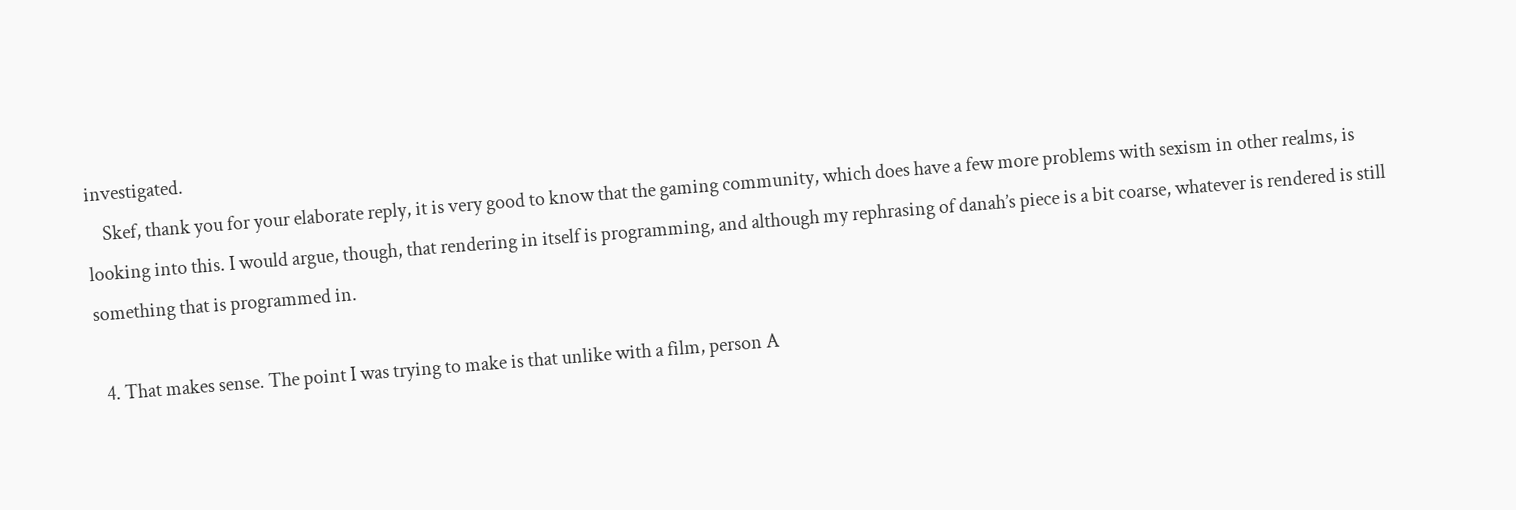investigated.
    Skef, thank you for your elaborate reply, it is very good to know that the gaming community, which does have a few more problems with sexism in other realms, is looking into this. I would argue, though, that rendering in itself is programming, and although my rephrasing of danah’s piece is a bit coarse, whatever is rendered is still something that is programmed in.

  4. That makes sense. The point I was trying to make is that unlike with a film, person A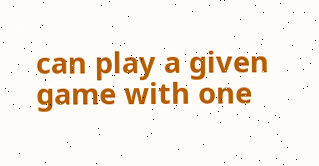can play a given game with one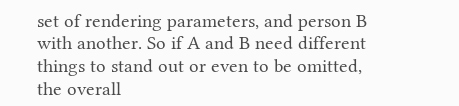set of rendering parameters, and person B with another. So if A and B need different things to stand out or even to be omitted, the overall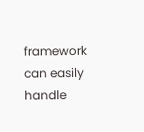framework can easily handle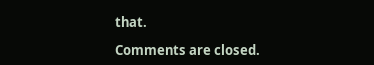that.

Comments are closed.